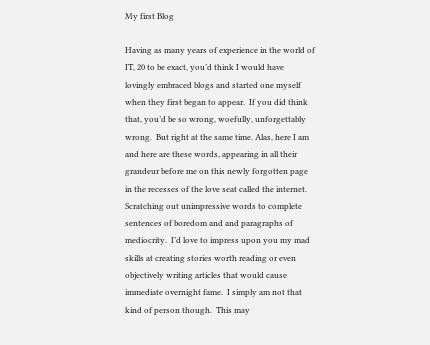My first Blog

Having as many years of experience in the world of IT, 20 to be exact, you’d think I would have lovingly embraced blogs and started one myself when they first began to appear.  If you did think that, you’d be so wrong, woefully, unforgettably wrong.  But right at the same time. Alas, here I am and here are these words, appearing in all their grandeur before me on this newly forgotten page in the recesses of the love seat called the internet.  Scratching out unimpressive words to complete sentences of boredom and and paragraphs of mediocrity.  I’d love to impress upon you my mad skills at creating stories worth reading or even objectively writing articles that would cause immediate overnight fame.  I simply am not that kind of person though.  This may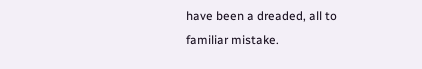have been a dreaded, all to familiar mistake.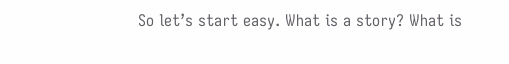So let’s start easy. What is a story? What is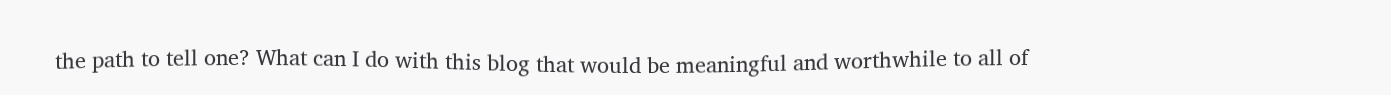the path to tell one? What can I do with this blog that would be meaningful and worthwhile to all of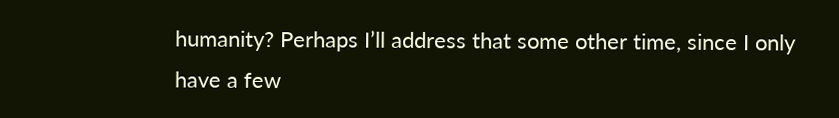humanity? Perhaps I’ll address that some other time, since I only have a few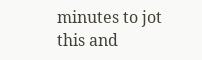minutes to jot this and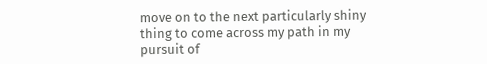move on to the next particularly shiny thing to come across my path in my pursuit of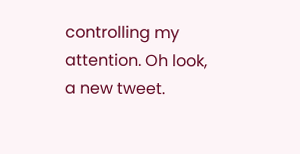controlling my attention. Oh look, a new tweet.